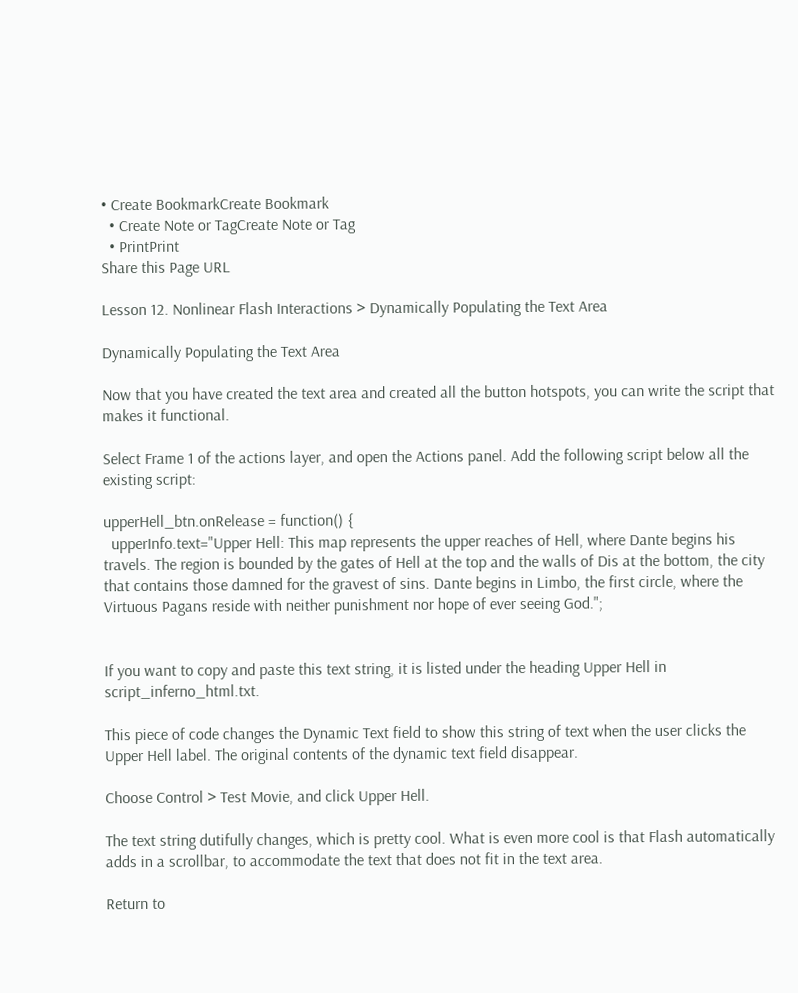• Create BookmarkCreate Bookmark
  • Create Note or TagCreate Note or Tag
  • PrintPrint
Share this Page URL

Lesson 12. Nonlinear Flash Interactions > Dynamically Populating the Text Area

Dynamically Populating the Text Area

Now that you have created the text area and created all the button hotspots, you can write the script that makes it functional.

Select Frame 1 of the actions layer, and open the Actions panel. Add the following script below all the existing script:

upperHell_btn.onRelease = function() {
  upperInfo.text="Upper Hell: This map represents the upper reaches of Hell, where Dante begins his travels. The region is bounded by the gates of Hell at the top and the walls of Dis at the bottom, the city that contains those damned for the gravest of sins. Dante begins in Limbo, the first circle, where the Virtuous Pagans reside with neither punishment nor hope of ever seeing God.";


If you want to copy and paste this text string, it is listed under the heading Upper Hell in script_inferno_html.txt.

This piece of code changes the Dynamic Text field to show this string of text when the user clicks the Upper Hell label. The original contents of the dynamic text field disappear.

Choose Control > Test Movie, and click Upper Hell.

The text string dutifully changes, which is pretty cool. What is even more cool is that Flash automatically adds in a scrollbar, to accommodate the text that does not fit in the text area.

Return to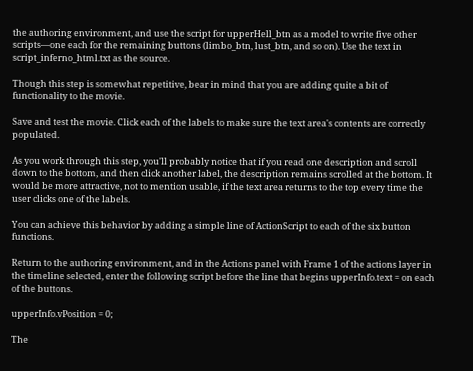the authoring environment, and use the script for upperHell_btn as a model to write five other scripts—one each for the remaining buttons (limbo_btn, lust_btn, and so on). Use the text in script_inferno_html.txt as the source.

Though this step is somewhat repetitive, bear in mind that you are adding quite a bit of functionality to the movie.

Save and test the movie. Click each of the labels to make sure the text area's contents are correctly populated.

As you work through this step, you'll probably notice that if you read one description and scroll down to the bottom, and then click another label, the description remains scrolled at the bottom. It would be more attractive, not to mention usable, if the text area returns to the top every time the user clicks one of the labels.

You can achieve this behavior by adding a simple line of ActionScript to each of the six button functions.

Return to the authoring environment, and in the Actions panel with Frame 1 of the actions layer in the timeline selected, enter the following script before the line that begins upperInfo.text = on each of the buttons.

upperInfo.vPosition = 0;

The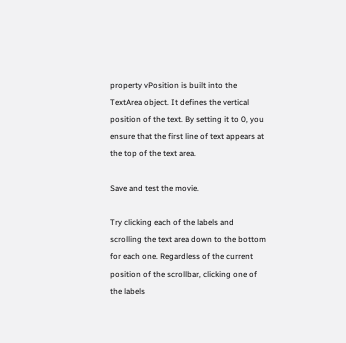property vPosition is built into the TextArea object. It defines the vertical position of the text. By setting it to 0, you ensure that the first line of text appears at the top of the text area.

Save and test the movie.

Try clicking each of the labels and scrolling the text area down to the bottom for each one. Regardless of the current position of the scrollbar, clicking one of the labels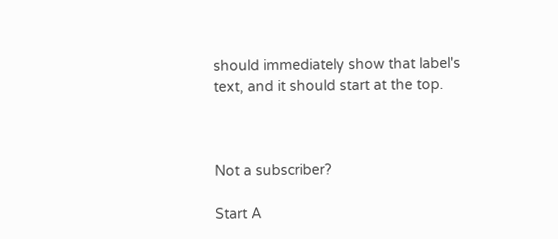should immediately show that label's text, and it should start at the top.



Not a subscriber?

Start A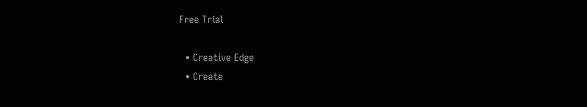Free Trial

  • Creative Edge
  • Create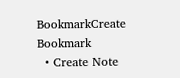BookmarkCreate Bookmark
  • Create Note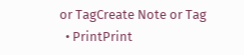or TagCreate Note or Tag
  • PrintPrint